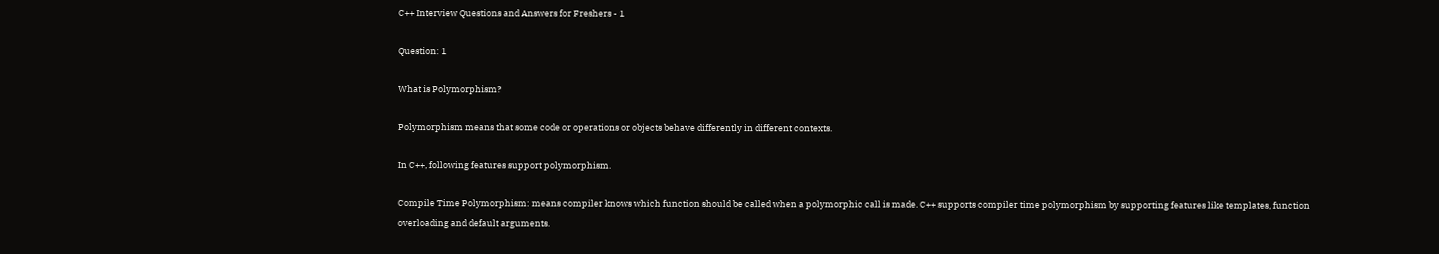C++ Interview Questions and Answers for Freshers - 1

Question: 1

What is Polymorphism?

Polymorphism means that some code or operations or objects behave differently in different contexts.

In C++, following features support polymorphism.

Compile Time Polymorphism: means compiler knows which function should be called when a polymorphic call is made. C++ supports compiler time polymorphism by supporting features like templates, function overloading and default arguments.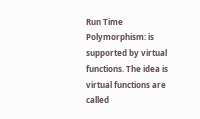Run Time Polymorphism: is supported by virtual functions. The idea is virtual functions are called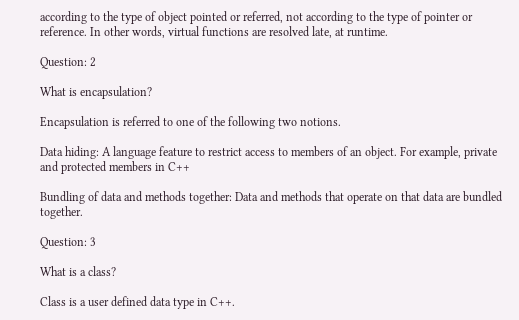according to the type of object pointed or referred, not according to the type of pointer or reference. In other words, virtual functions are resolved late, at runtime.

Question: 2

What is encapsulation?

Encapsulation is referred to one of the following two notions.

Data hiding: A language feature to restrict access to members of an object. For example, private and protected members in C++

Bundling of data and methods together: Data and methods that operate on that data are bundled together.

Question: 3

What is a class?

Class is a user defined data type in C++.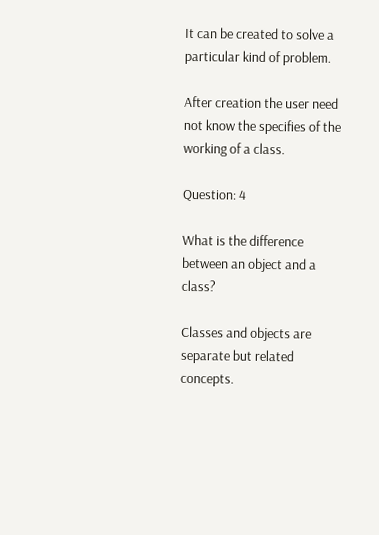It can be created to solve a particular kind of problem.

After creation the user need not know the specifies of the working of a class.

Question: 4

What is the difference between an object and a class?

Classes and objects are separate but related concepts.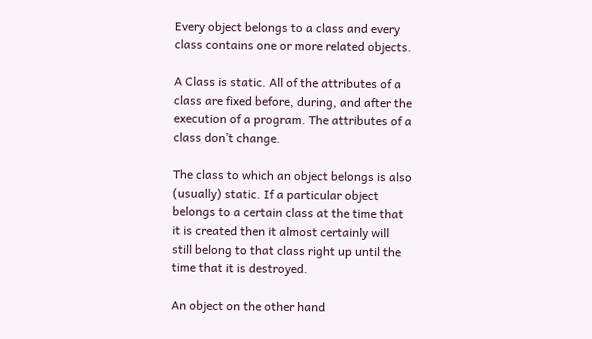Every object belongs to a class and every class contains one or more related objects.

A Class is static. All of the attributes of a class are fixed before, during, and after the execution of a program. The attributes of a class don’t change.

The class to which an object belongs is also (usually) static. If a particular object belongs to a certain class at the time that it is created then it almost certainly will still belong to that class right up until the time that it is destroyed.

An object on the other hand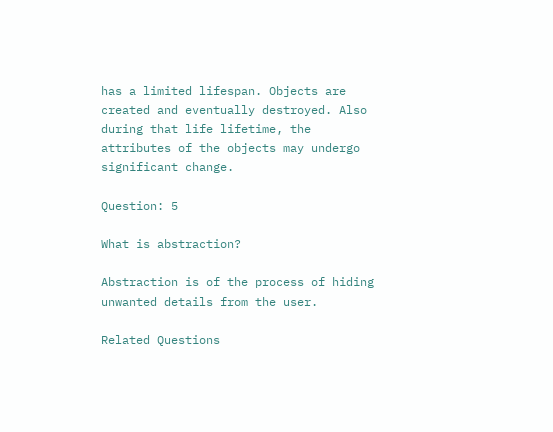has a limited lifespan. Objects are created and eventually destroyed. Also during that life lifetime, the attributes of the objects may undergo significant change.

Question: 5

What is abstraction?

Abstraction is of the process of hiding unwanted details from the user.

Related Questions